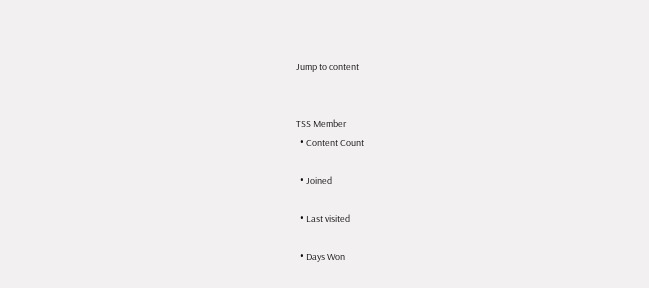Jump to content


TSS Member
  • Content Count

  • Joined

  • Last visited

  • Days Won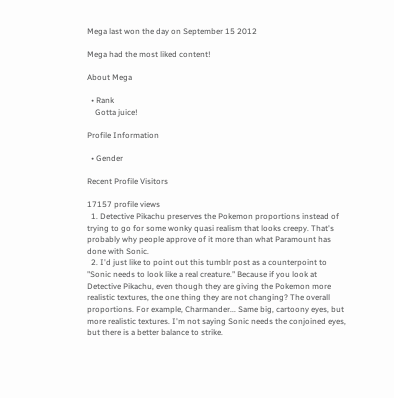Mega last won the day on September 15 2012

Mega had the most liked content!

About Mega

  • Rank
    Gotta juice!

Profile Information

  • Gender

Recent Profile Visitors

17157 profile views
  1. Detective Pikachu preserves the Pokemon proportions instead of trying to go for some wonky quasi realism that looks creepy. That's probably why people approve of it more than what Paramount has done with Sonic.
  2. I'd just like to point out this tumblr post as a counterpoint to "Sonic needs to look like a real creature." Because if you look at Detective Pikachu, even though they are giving the Pokemon more realistic textures, the one thing they are not changing? The overall proportions. For example, Charmander... Same big, cartoony eyes, but more realistic textures. I'm not saying Sonic needs the conjoined eyes, but there is a better balance to strike.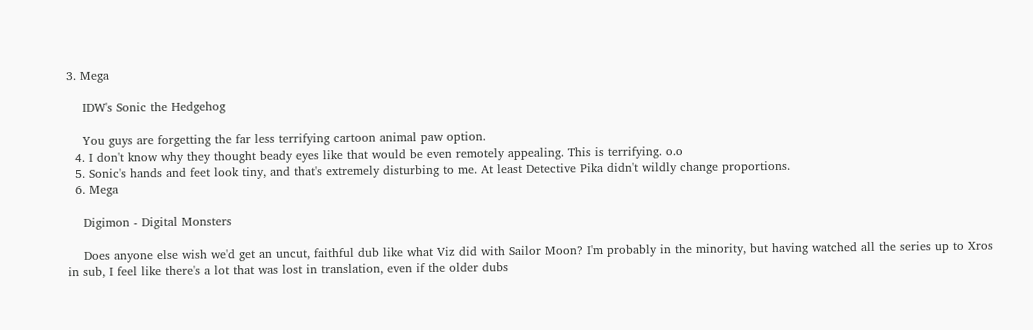3. Mega

    IDW's Sonic the Hedgehog

    You guys are forgetting the far less terrifying cartoon animal paw option.
  4. I don't know why they thought beady eyes like that would be even remotely appealing. This is terrifying. o.o
  5. Sonic's hands and feet look tiny, and that's extremely disturbing to me. At least Detective Pika didn't wildly change proportions.
  6. Mega

    Digimon - Digital Monsters

    Does anyone else wish we'd get an uncut, faithful dub like what Viz did with Sailor Moon? I'm probably in the minority, but having watched all the series up to Xros in sub, I feel like there's a lot that was lost in translation, even if the older dubs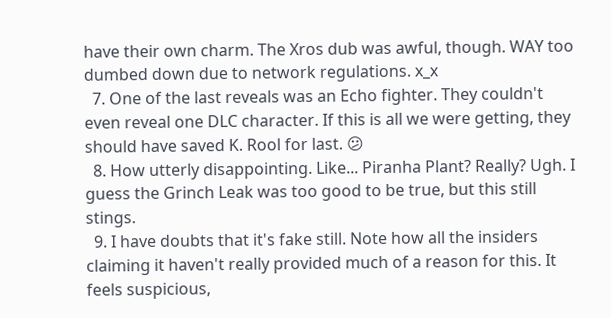have their own charm. The Xros dub was awful, though. WAY too dumbed down due to network regulations. x_x
  7. One of the last reveals was an Echo fighter. They couldn't even reveal one DLC character. If this is all we were getting, they should have saved K. Rool for last. 😕
  8. How utterly disappointing. Like... Piranha Plant? Really? Ugh. I guess the Grinch Leak was too good to be true, but this still stings.
  9. I have doubts that it's fake still. Note how all the insiders claiming it haven't really provided much of a reason for this. It feels suspicious,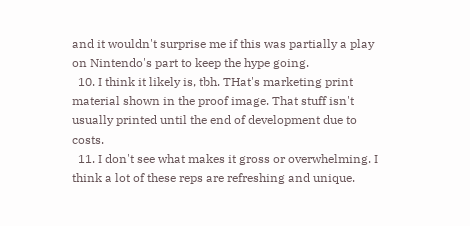and it wouldn't surprise me if this was partially a play on Nintendo's part to keep the hype going.
  10. I think it likely is, tbh. THat's marketing print material shown in the proof image. That stuff isn't usually printed until the end of development due to costs.
  11. I don't see what makes it gross or overwhelming. I think a lot of these reps are refreshing and unique.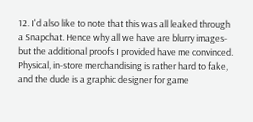12. I'd also like to note that this was all leaked through a Snapchat. Hence why all we have are blurry images- but the additional proofs I provided have me convinced. Physical, in-store merchandising is rather hard to fake, and the dude is a graphic designer for game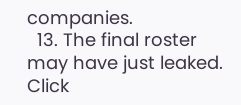companies.
  13. The final roster may have just leaked. Click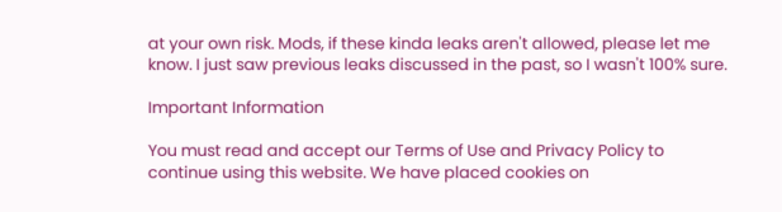at your own risk. Mods, if these kinda leaks aren't allowed, please let me know. I just saw previous leaks discussed in the past, so I wasn't 100% sure.

Important Information

You must read and accept our Terms of Use and Privacy Policy to continue using this website. We have placed cookies on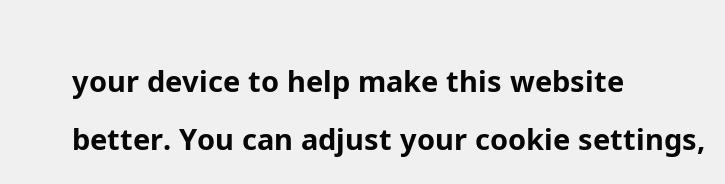your device to help make this website better. You can adjust your cookie settings,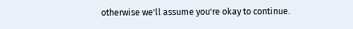otherwise we'll assume you're okay to continue.